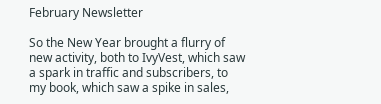February Newsletter

So the New Year brought a flurry of new activity, both to IvyVest, which saw a spark in traffic and subscribers, to my book, which saw a spike in sales,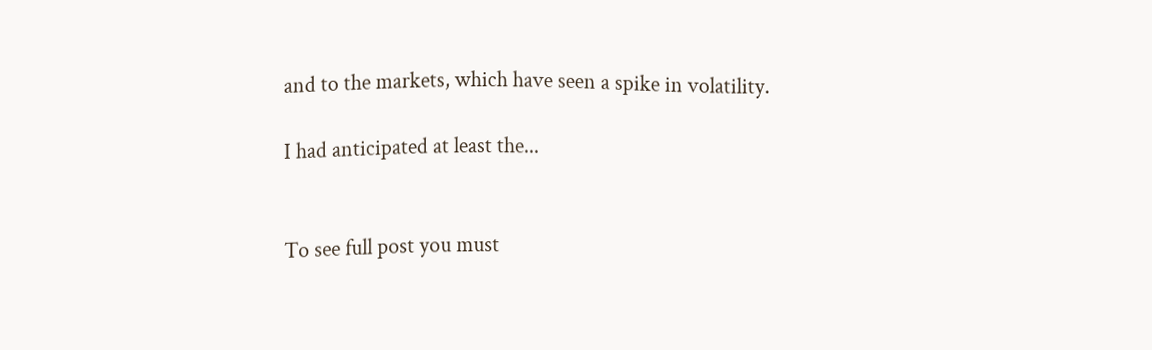and to the markets, which have seen a spike in volatility.

I had anticipated at least the...


To see full post you must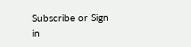Subscribe or Sign in